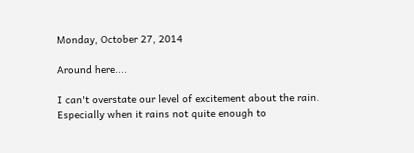Monday, October 27, 2014

Around here....

I can't overstate our level of excitement about the rain. Especially when it rains not quite enough to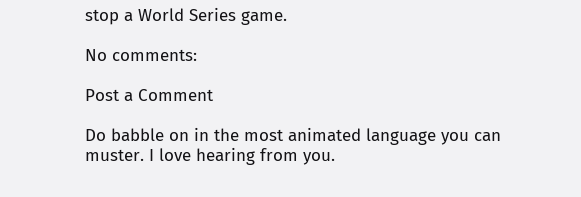stop a World Series game.

No comments:

Post a Comment

Do babble on in the most animated language you can muster. I love hearing from you.